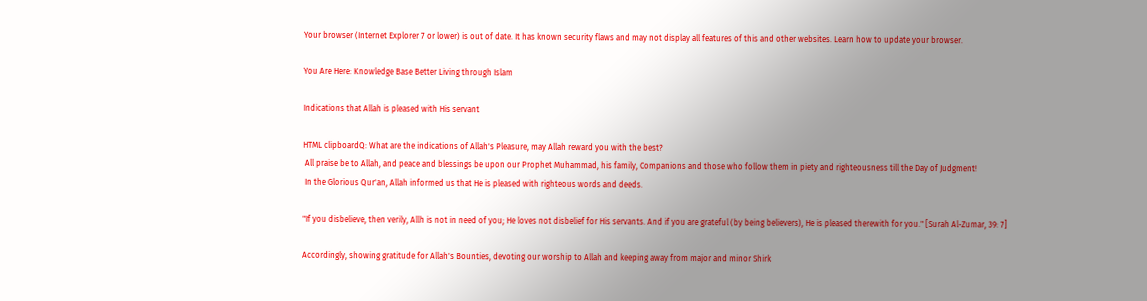Your browser (Internet Explorer 7 or lower) is out of date. It has known security flaws and may not display all features of this and other websites. Learn how to update your browser.

You Are Here: Knowledge Base Better Living through Islam

Indications that Allah is pleased with His servant

HTML clipboardQ: What are the indications of Allah's Pleasure, may Allah reward you with the best?
 All praise be to Allah, and peace and blessings be upon our Prophet Muhammad, his family, Companions and those who follow them in piety and righteousness till the Day of Judgment!
 In the Glorious Qur'an, Allah informed us that He is pleased with righteous words and deeds.

"If you disbelieve, then verily, Allh is not in need of you; He loves not disbelief for His servants. And if you are grateful (by being believers), He is pleased therewith for you." [Surah Al-Zumar, 39: 7]

Accordingly, showing gratitude for Allah's Bounties, devoting our worship to Allah and keeping away from major and minor Shirk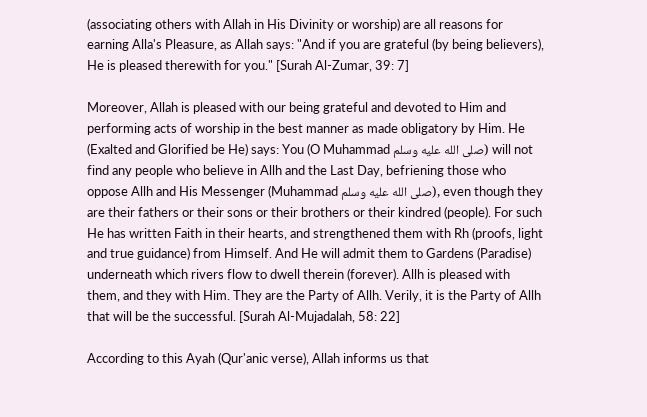(associating others with Allah in His Divinity or worship) are all reasons for earning Alla's Pleasure, as Allah says: "And if you are grateful (by being believers), He is pleased therewith for you." [Surah Al-Zumar, 39: 7]

Moreover, Allah is pleased with our being grateful and devoted to Him and performing acts of worship in the best manner as made obligatory by Him. He (Exalted and Glorified be He) says: You (O Muhammad صلى الله عليه وسلم) will not find any people who believe in Allh and the Last Day, befriening those who oppose Allh and His Messenger (Muhammad صلى الله عليه وسلم), even though they are their fathers or their sons or their brothers or their kindred (people). For such He has written Faith in their hearts, and strengthened them with Rh (proofs, light and true guidance) from Himself. And He will admit them to Gardens (Paradise) underneath which rivers flow to dwell therein (forever). Allh is pleased with them, and they with Him. They are the Party of Allh. Verily, it is the Party of Allh that will be the successful. [Surah Al-Mujadalah, 58: 22]

According to this Ayah (Qur'anic verse), Allah informs us that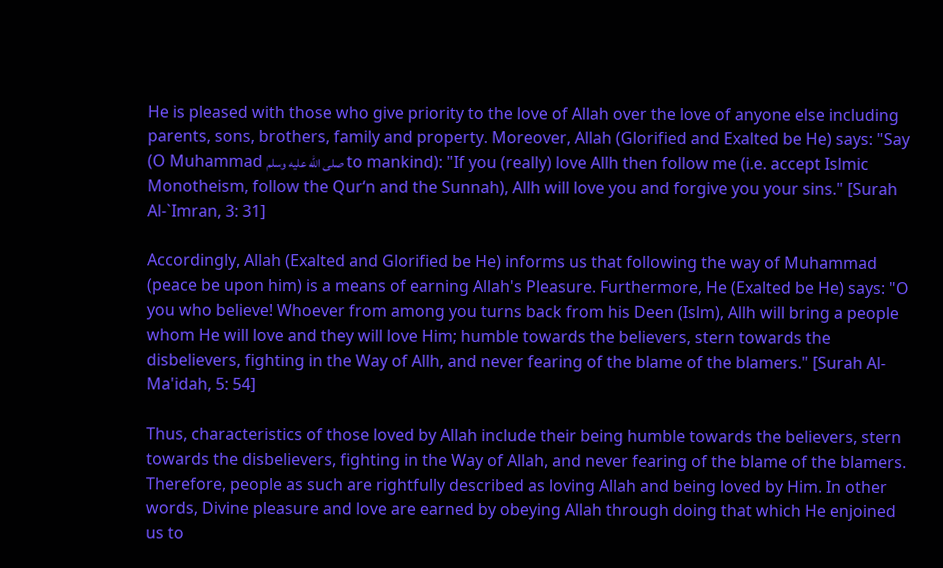He is pleased with those who give priority to the love of Allah over the love of anyone else including parents, sons, brothers, family and property. Moreover, Allah (Glorified and Exalted be He) says: "Say (O Muhammad صلى الله عليه وسلم to mankind): "If you (really) love Allh then follow me (i.e. accept Islmic Monotheism, follow the Qur‘n and the Sunnah), Allh will love you and forgive you your sins." [Surah Al-`Imran, 3: 31]

Accordingly, Allah (Exalted and Glorified be He) informs us that following the way of Muhammad (peace be upon him) is a means of earning Allah's Pleasure. Furthermore, He (Exalted be He) says: "O you who believe! Whoever from among you turns back from his Deen (Islm), Allh will bring a people whom He will love and they will love Him; humble towards the believers, stern towards the disbelievers, fighting in the Way of Allh, and never fearing of the blame of the blamers." [Surah Al-Ma'idah, 5: 54]

Thus, characteristics of those loved by Allah include their being humble towards the believers, stern towards the disbelievers, fighting in the Way of Allah, and never fearing of the blame of the blamers. Therefore, people as such are rightfully described as loving Allah and being loved by Him. In other words, Divine pleasure and love are earned by obeying Allah through doing that which He enjoined us to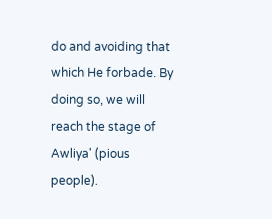do and avoiding that which He forbade. By doing so, we will reach the stage of Awliya' (pious people).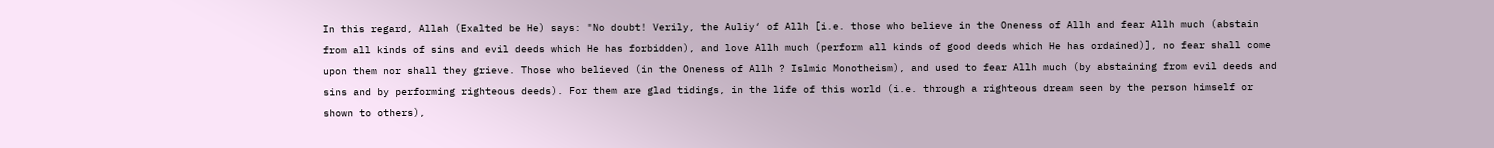In this regard, Allah (Exalted be He) says: "No doubt! Verily, the Auliy‘ of Allh [i.e. those who believe in the Oneness of Allh and fear Allh much (abstain from all kinds of sins and evil deeds which He has forbidden), and love Allh much (perform all kinds of good deeds which He has ordained)], no fear shall come upon them nor shall they grieve. Those who believed (in the Oneness of Allh ? Islmic Monotheism), and used to fear Allh much (by abstaining from evil deeds and sins and by performing righteous deeds). For them are glad tidings, in the life of this world (i.e. through a righteous dream seen by the person himself or shown to others),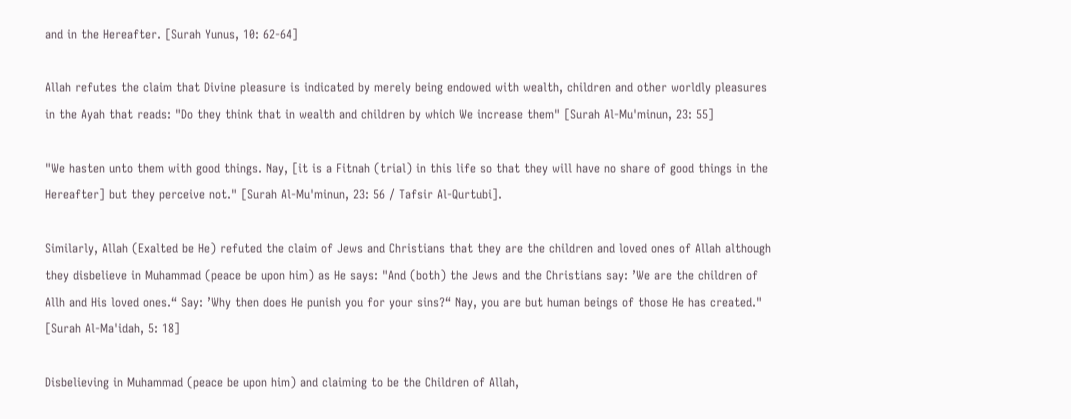and in the Hereafter. [Surah Yunus, 10: 62-64]

Allah refutes the claim that Divine pleasure is indicated by merely being endowed with wealth, children and other worldly pleasures in the Ayah that reads: "Do they think that in wealth and children by which We increase them" [Surah Al-Mu'minun, 23: 55]

"We hasten unto them with good things. Nay, [it is a Fitnah (trial) in this life so that they will have no share of good things in the Hereafter] but they perceive not." [Surah Al-Mu'minun, 23: 56 / Tafsir Al-Qurtubi].

Similarly, Allah (Exalted be He) refuted the claim of Jews and Christians that they are the children and loved ones of Allah although they disbelieve in Muhammad (peace be upon him) as He says: "And (both) the Jews and the Christians say: ’We are the children of Allh and His loved ones.“ Say: ’Why then does He punish you for your sins?“ Nay, you are but human beings of those He has created." [Surah Al-Ma'idah, 5: 18]

Disbelieving in Muhammad (peace be upon him) and claiming to be the Children of Allah,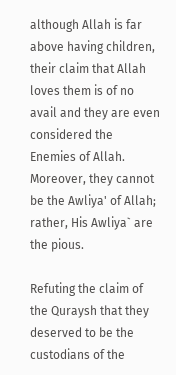although Allah is far above having children, their claim that Allah loves them is of no avail and they are even considered the Enemies of Allah. Moreover, they cannot be the Awliya' of Allah; rather, His Awliya` are the pious.

Refuting the claim of the Quraysh that they deserved to be the custodians of the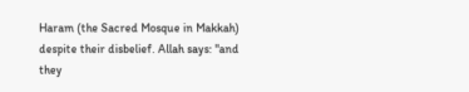Haram (the Sacred Mosque in Makkah) despite their disbelief. Allah says: "and they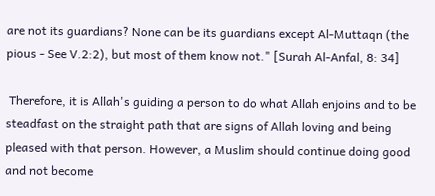are not its guardians? None can be its guardians except Al-Muttaqn (the pious - See V.2:2), but most of them know not." [Surah Al-Anfal, 8: 34]

 Therefore, it is Allah's guiding a person to do what Allah enjoins and to be steadfast on the straight path that are signs of Allah loving and being pleased with that person. However, a Muslim should continue doing good and not become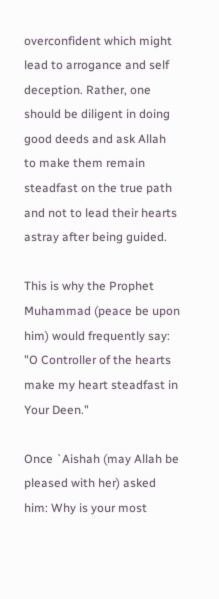overconfident which might lead to arrogance and self deception. Rather, one should be diligent in doing good deeds and ask Allah to make them remain steadfast on the true path and not to lead their hearts astray after being guided.

This is why the Prophet Muhammad (peace be upon him) would frequently say: "O Controller of the hearts make my heart steadfast in Your Deen."

Once `Aishah (may Allah be pleased with her) asked him: Why is your most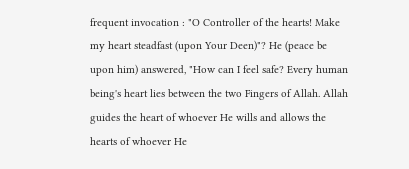frequent invocation : "O Controller of the hearts! Make my heart steadfast (upon Your Deen)"? He (peace be upon him) answered, "How can I feel safe? Every human being's heart lies between the two Fingers of Allah. Allah guides the heart of whoever He wills and allows the hearts of whoever He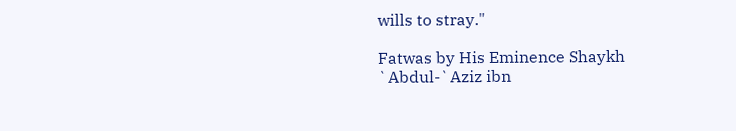wills to stray."

Fatwas by His Eminence Shaykh `Abdul-`Aziz ibn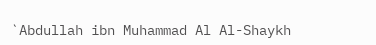`Abdullah ibn Muhammad Al Al-Shaykh